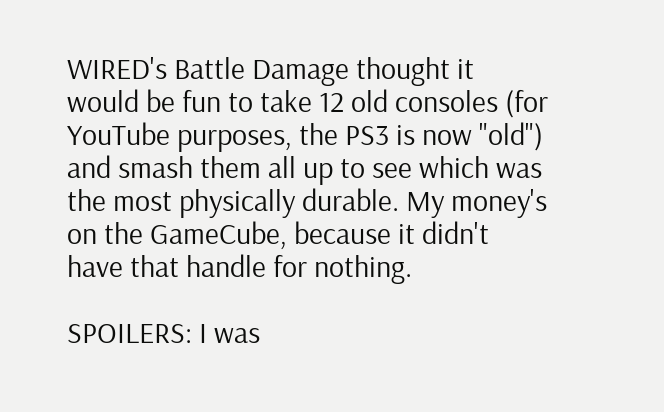WIRED's Battle Damage thought it would be fun to take 12 old consoles (for YouTube purposes, the PS3 is now "old") and smash them all up to see which was the most physically durable. My money's on the GameCube, because it didn't have that handle for nothing.

SPOILERS: I was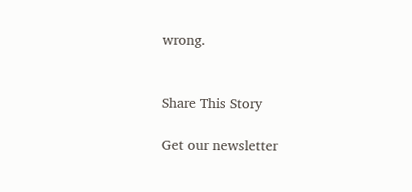wrong.


Share This Story

Get our newsletter